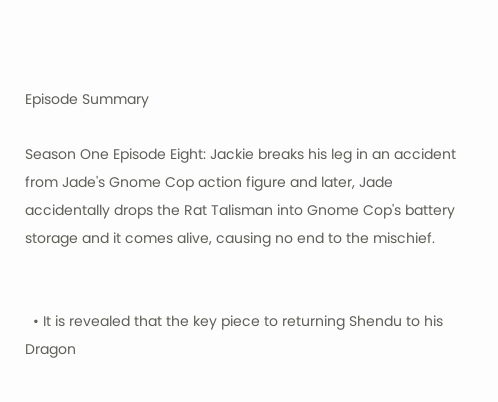Episode Summary

Season One Episode Eight: Jackie breaks his leg in an accident from Jade's Gnome Cop action figure and later, Jade accidentally drops the Rat Talisman into Gnome Cop's battery storage and it comes alive, causing no end to the mischief.


  • It is revealed that the key piece to returning Shendu to his Dragon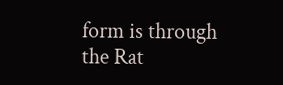form is through the Rat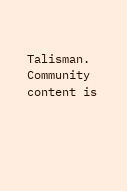Talisman.
Community content is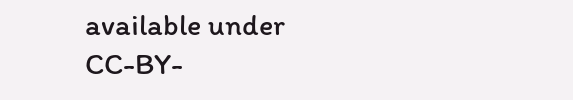available under CC-BY-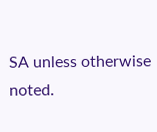SA unless otherwise noted.